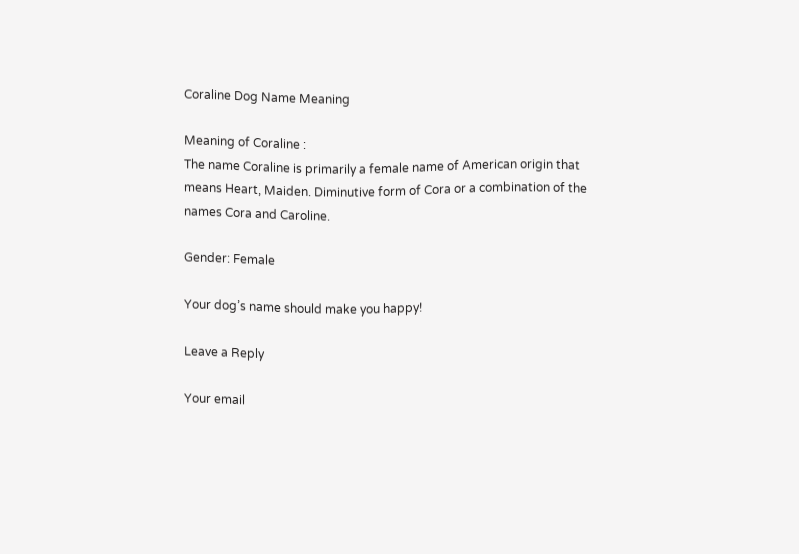Coraline Dog Name Meaning

Meaning of Coraline :
The name Coraline is primarily a female name of American origin that means Heart, Maiden. Diminutive form of Cora or a combination of the names Cora and Caroline.

Gender: Female

Your dog’s name should make you happy!

Leave a Reply

Your email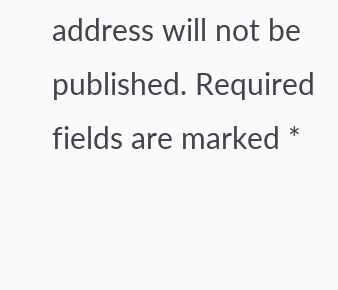address will not be published. Required fields are marked *